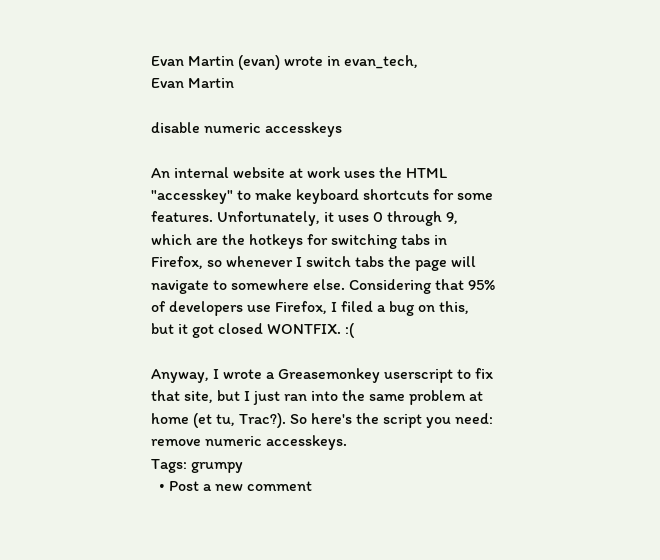Evan Martin (evan) wrote in evan_tech,
Evan Martin

disable numeric accesskeys

An internal website at work uses the HTML "accesskey" to make keyboard shortcuts for some features. Unfortunately, it uses 0 through 9, which are the hotkeys for switching tabs in Firefox, so whenever I switch tabs the page will navigate to somewhere else. Considering that 95% of developers use Firefox, I filed a bug on this, but it got closed WONTFIX. :(

Anyway, I wrote a Greasemonkey userscript to fix that site, but I just ran into the same problem at home (et tu, Trac?). So here's the script you need: remove numeric accesskeys.
Tags: grumpy
  • Post a new comment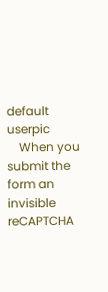default userpic
    When you submit the form an invisible reCAPTCHA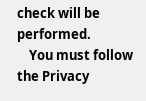check will be performed.
    You must follow the Privacy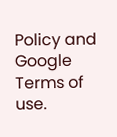Policy and Google Terms of use.